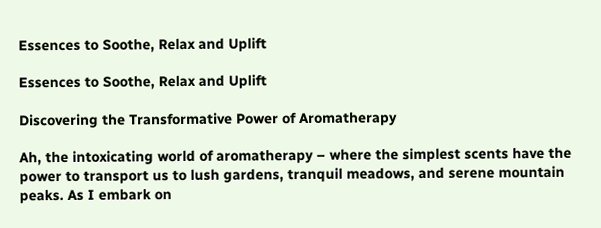Essences to Soothe, Relax and Uplift

Essences to Soothe, Relax and Uplift

Discovering the Transformative Power of Aromatherapy

Ah, the intoxicating world of aromatherapy – where the simplest scents have the power to transport us to lush gardens, tranquil meadows, and serene mountain peaks. As I embark on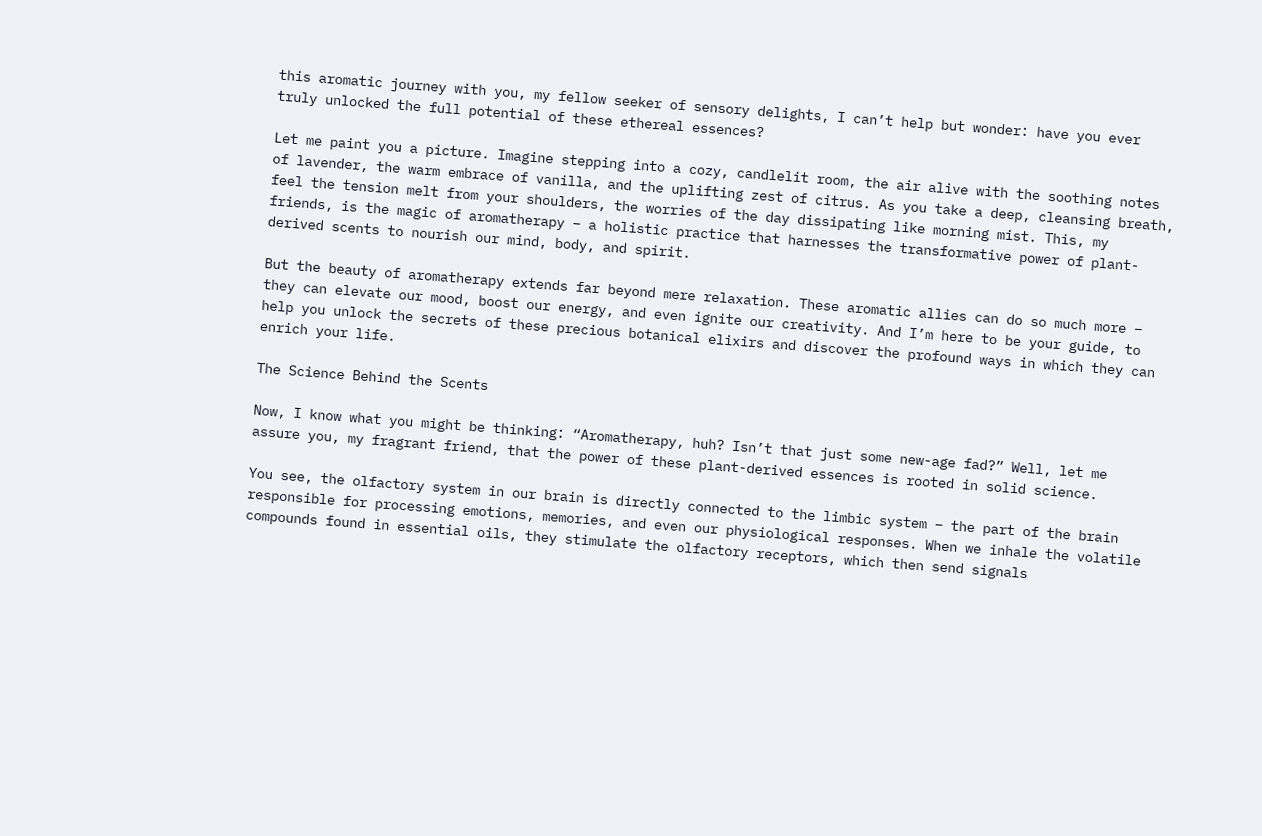this aromatic journey with you, my fellow seeker of sensory delights, I can’t help but wonder: have you ever truly unlocked the full potential of these ethereal essences?

Let me paint you a picture. Imagine stepping into a cozy, candlelit room, the air alive with the soothing notes of lavender, the warm embrace of vanilla, and the uplifting zest of citrus. As you take a deep, cleansing breath, feel the tension melt from your shoulders, the worries of the day dissipating like morning mist. This, my friends, is the magic of aromatherapy – a holistic practice that harnesses the transformative power of plant-derived scents to nourish our mind, body, and spirit.

But the beauty of aromatherapy extends far beyond mere relaxation. These aromatic allies can do so much more – they can elevate our mood, boost our energy, and even ignite our creativity. And I’m here to be your guide, to help you unlock the secrets of these precious botanical elixirs and discover the profound ways in which they can enrich your life.

The Science Behind the Scents

Now, I know what you might be thinking: “Aromatherapy, huh? Isn’t that just some new-age fad?” Well, let me assure you, my fragrant friend, that the power of these plant-derived essences is rooted in solid science.

You see, the olfactory system in our brain is directly connected to the limbic system – the part of the brain responsible for processing emotions, memories, and even our physiological responses. When we inhale the volatile compounds found in essential oils, they stimulate the olfactory receptors, which then send signals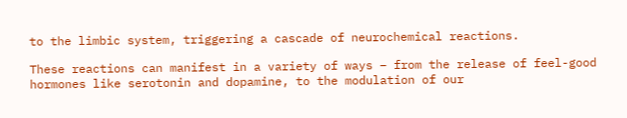to the limbic system, triggering a cascade of neurochemical reactions.

These reactions can manifest in a variety of ways – from the release of feel-good hormones like serotonin and dopamine, to the modulation of our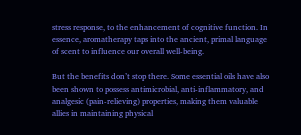stress response, to the enhancement of cognitive function. In essence, aromatherapy taps into the ancient, primal language of scent to influence our overall well-being.

But the benefits don’t stop there. Some essential oils have also been shown to possess antimicrobial, anti-inflammatory, and analgesic (pain-relieving) properties, making them valuable allies in maintaining physical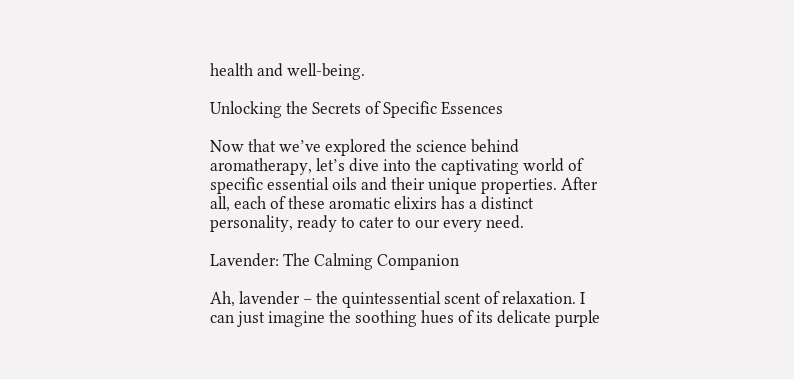health and well-being.

Unlocking the Secrets of Specific Essences

Now that we’ve explored the science behind aromatherapy, let’s dive into the captivating world of specific essential oils and their unique properties. After all, each of these aromatic elixirs has a distinct personality, ready to cater to our every need.

Lavender: The Calming Companion

Ah, lavender – the quintessential scent of relaxation. I can just imagine the soothing hues of its delicate purple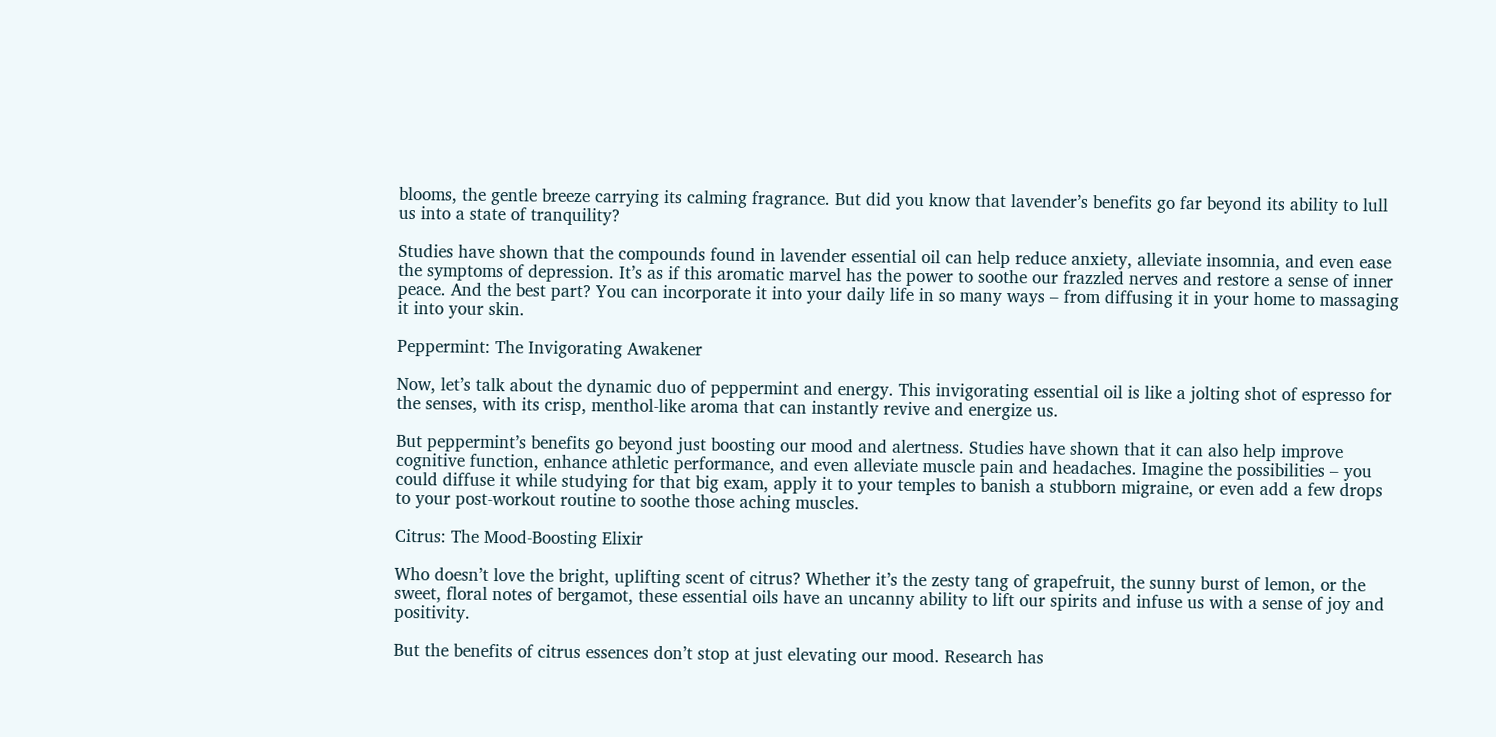blooms, the gentle breeze carrying its calming fragrance. But did you know that lavender’s benefits go far beyond its ability to lull us into a state of tranquility?

Studies have shown that the compounds found in lavender essential oil can help reduce anxiety, alleviate insomnia, and even ease the symptoms of depression. It’s as if this aromatic marvel has the power to soothe our frazzled nerves and restore a sense of inner peace. And the best part? You can incorporate it into your daily life in so many ways – from diffusing it in your home to massaging it into your skin.

Peppermint: The Invigorating Awakener

Now, let’s talk about the dynamic duo of peppermint and energy. This invigorating essential oil is like a jolting shot of espresso for the senses, with its crisp, menthol-like aroma that can instantly revive and energize us.

But peppermint’s benefits go beyond just boosting our mood and alertness. Studies have shown that it can also help improve cognitive function, enhance athletic performance, and even alleviate muscle pain and headaches. Imagine the possibilities – you could diffuse it while studying for that big exam, apply it to your temples to banish a stubborn migraine, or even add a few drops to your post-workout routine to soothe those aching muscles.

Citrus: The Mood-Boosting Elixir

Who doesn’t love the bright, uplifting scent of citrus? Whether it’s the zesty tang of grapefruit, the sunny burst of lemon, or the sweet, floral notes of bergamot, these essential oils have an uncanny ability to lift our spirits and infuse us with a sense of joy and positivity.

But the benefits of citrus essences don’t stop at just elevating our mood. Research has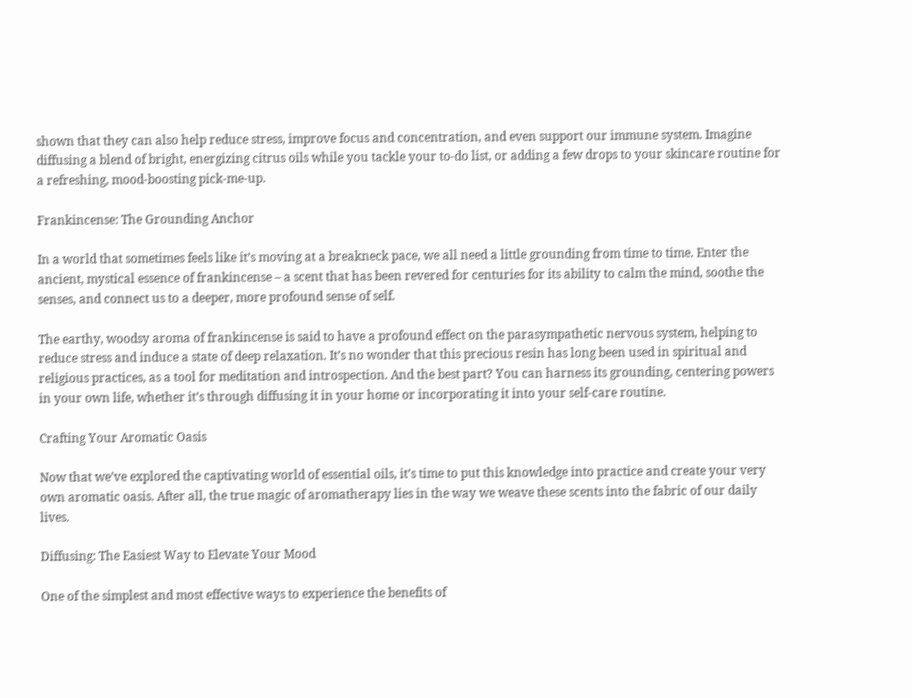shown that they can also help reduce stress, improve focus and concentration, and even support our immune system. Imagine diffusing a blend of bright, energizing citrus oils while you tackle your to-do list, or adding a few drops to your skincare routine for a refreshing, mood-boosting pick-me-up.

Frankincense: The Grounding Anchor

In a world that sometimes feels like it’s moving at a breakneck pace, we all need a little grounding from time to time. Enter the ancient, mystical essence of frankincense – a scent that has been revered for centuries for its ability to calm the mind, soothe the senses, and connect us to a deeper, more profound sense of self.

The earthy, woodsy aroma of frankincense is said to have a profound effect on the parasympathetic nervous system, helping to reduce stress and induce a state of deep relaxation. It’s no wonder that this precious resin has long been used in spiritual and religious practices, as a tool for meditation and introspection. And the best part? You can harness its grounding, centering powers in your own life, whether it’s through diffusing it in your home or incorporating it into your self-care routine.

Crafting Your Aromatic Oasis

Now that we’ve explored the captivating world of essential oils, it’s time to put this knowledge into practice and create your very own aromatic oasis. After all, the true magic of aromatherapy lies in the way we weave these scents into the fabric of our daily lives.

Diffusing: The Easiest Way to Elevate Your Mood

One of the simplest and most effective ways to experience the benefits of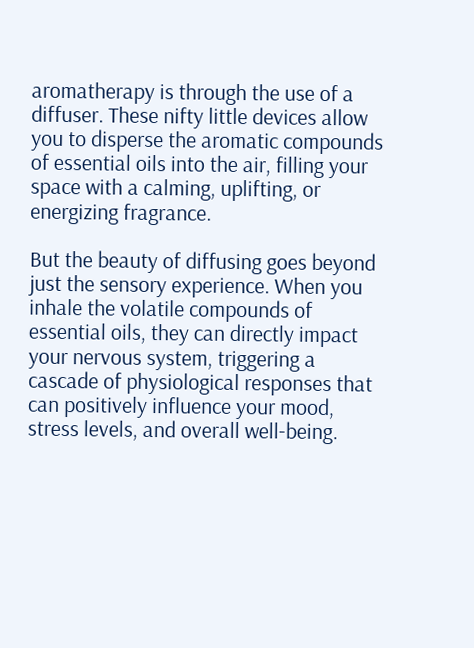aromatherapy is through the use of a diffuser. These nifty little devices allow you to disperse the aromatic compounds of essential oils into the air, filling your space with a calming, uplifting, or energizing fragrance.

But the beauty of diffusing goes beyond just the sensory experience. When you inhale the volatile compounds of essential oils, they can directly impact your nervous system, triggering a cascade of physiological responses that can positively influence your mood, stress levels, and overall well-being.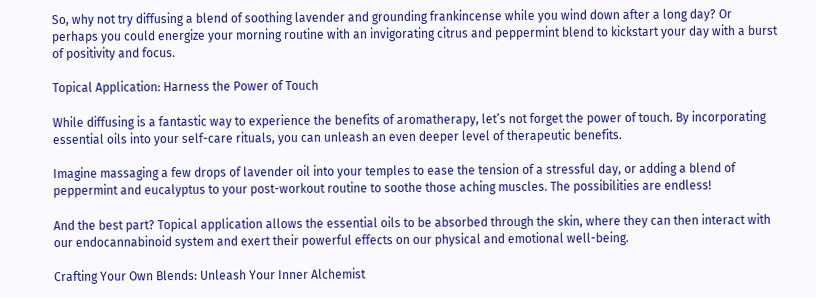So, why not try diffusing a blend of soothing lavender and grounding frankincense while you wind down after a long day? Or perhaps you could energize your morning routine with an invigorating citrus and peppermint blend to kickstart your day with a burst of positivity and focus.

Topical Application: Harness the Power of Touch

While diffusing is a fantastic way to experience the benefits of aromatherapy, let’s not forget the power of touch. By incorporating essential oils into your self-care rituals, you can unleash an even deeper level of therapeutic benefits.

Imagine massaging a few drops of lavender oil into your temples to ease the tension of a stressful day, or adding a blend of peppermint and eucalyptus to your post-workout routine to soothe those aching muscles. The possibilities are endless!

And the best part? Topical application allows the essential oils to be absorbed through the skin, where they can then interact with our endocannabinoid system and exert their powerful effects on our physical and emotional well-being.

Crafting Your Own Blends: Unleash Your Inner Alchemist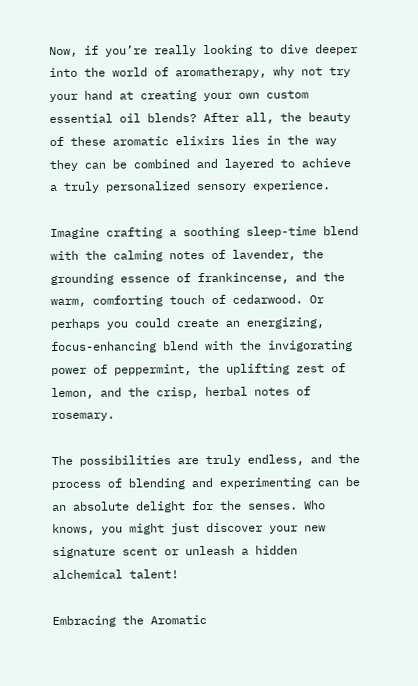Now, if you’re really looking to dive deeper into the world of aromatherapy, why not try your hand at creating your own custom essential oil blends? After all, the beauty of these aromatic elixirs lies in the way they can be combined and layered to achieve a truly personalized sensory experience.

Imagine crafting a soothing sleep-time blend with the calming notes of lavender, the grounding essence of frankincense, and the warm, comforting touch of cedarwood. Or perhaps you could create an energizing, focus-enhancing blend with the invigorating power of peppermint, the uplifting zest of lemon, and the crisp, herbal notes of rosemary.

The possibilities are truly endless, and the process of blending and experimenting can be an absolute delight for the senses. Who knows, you might just discover your new signature scent or unleash a hidden alchemical talent!

Embracing the Aromatic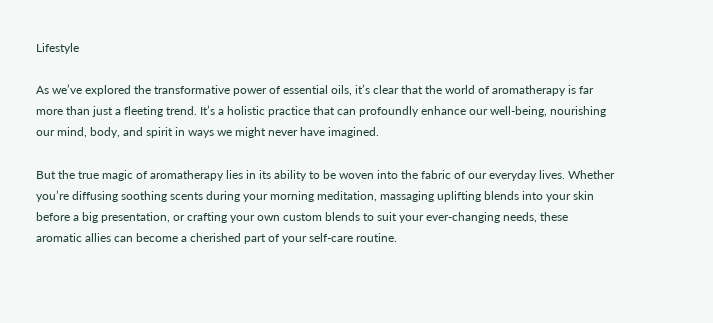Lifestyle

As we’ve explored the transformative power of essential oils, it’s clear that the world of aromatherapy is far more than just a fleeting trend. It’s a holistic practice that can profoundly enhance our well-being, nourishing our mind, body, and spirit in ways we might never have imagined.

But the true magic of aromatherapy lies in its ability to be woven into the fabric of our everyday lives. Whether you’re diffusing soothing scents during your morning meditation, massaging uplifting blends into your skin before a big presentation, or crafting your own custom blends to suit your ever-changing needs, these aromatic allies can become a cherished part of your self-care routine.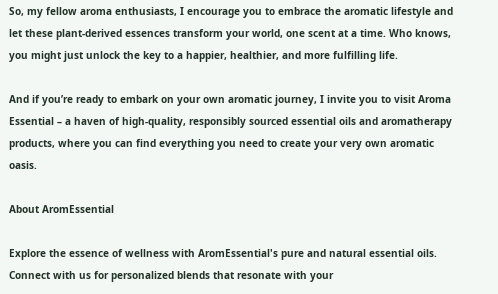So, my fellow aroma enthusiasts, I encourage you to embrace the aromatic lifestyle and let these plant-derived essences transform your world, one scent at a time. Who knows, you might just unlock the key to a happier, healthier, and more fulfilling life.

And if you’re ready to embark on your own aromatic journey, I invite you to visit Aroma Essential – a haven of high-quality, responsibly sourced essential oils and aromatherapy products, where you can find everything you need to create your very own aromatic oasis.

About AromEssential

Explore the essence of wellness with AromEssential's pure and natural essential oils. Connect with us for personalized blends that resonate with your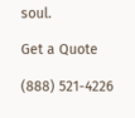soul.

Get a Quote

(888) 521-4226